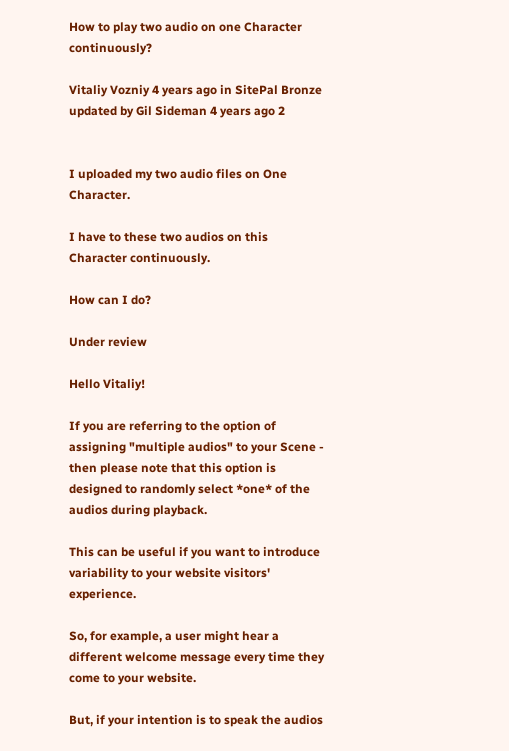How to play two audio on one Character continuously?

Vitaliy Vozniy 4 years ago in SitePal Bronze updated by Gil Sideman 4 years ago 2


I uploaded my two audio files on One Character.

I have to these two audios on this Character continuously.

How can I do?

Under review

Hello Vitaliy!

If you are referring to the option of assigning "multiple audios" to your Scene - then please note that this option is designed to randomly select *one* of the audios during playback.

This can be useful if you want to introduce variability to your website visitors' experience.

So, for example, a user might hear a different welcome message every time they come to your website.

But, if your intention is to speak the audios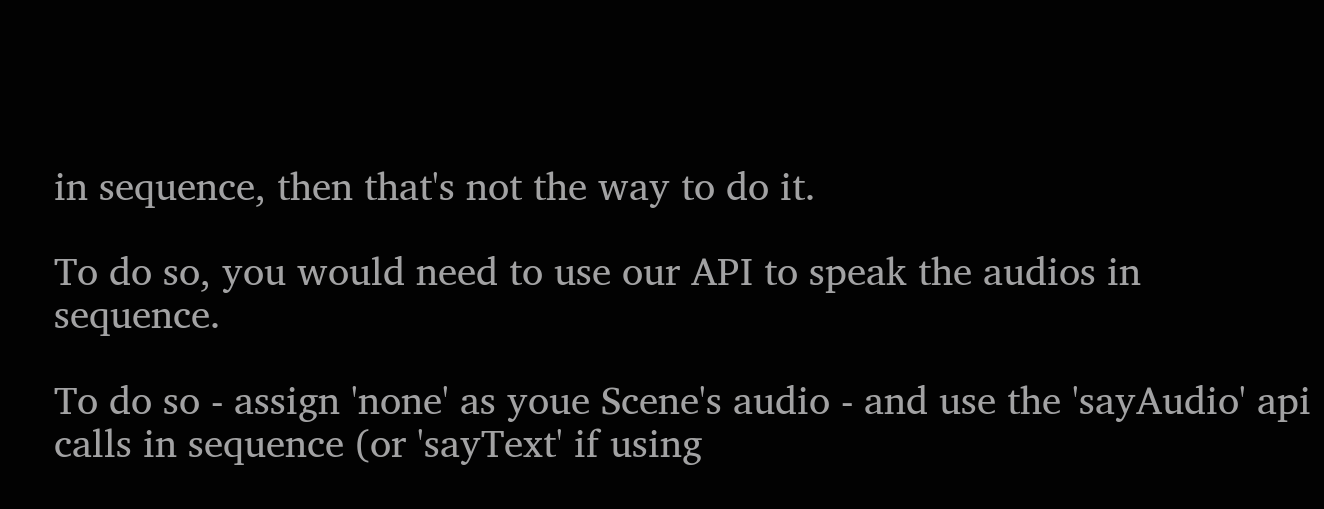in sequence, then that's not the way to do it.

To do so, you would need to use our API to speak the audios in sequence.

To do so - assign 'none' as youe Scene's audio - and use the 'sayAudio' api calls in sequence (or 'sayText' if using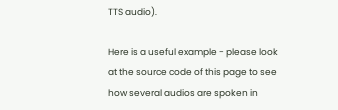TTS audio).

Here is a useful example - please look at the source code of this page to see how several audios are spoken in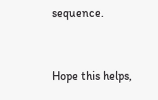sequence.


Hope this helps,